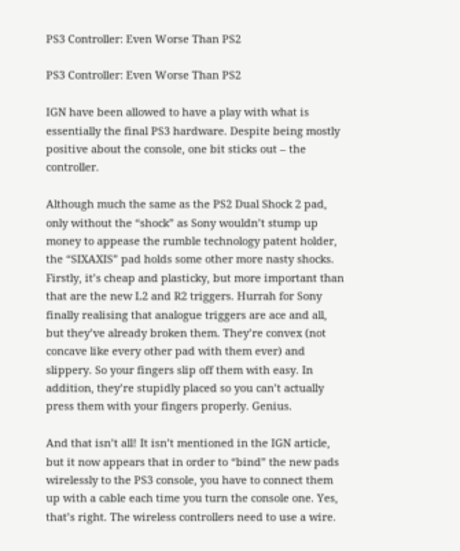PS3 Controller: Even Worse Than PS2

PS3 Controller: Even Worse Than PS2

IGN have been allowed to have a play with what is essentially the final PS3 hardware. Despite being mostly positive about the console, one bit sticks out – the controller.

Although much the same as the PS2 Dual Shock 2 pad, only without the “shock” as Sony wouldn’t stump up money to appease the rumble technology patent holder, the “SIXAXIS” pad holds some other more nasty shocks. Firstly, it’s cheap and plasticky, but more important than that are the new L2 and R2 triggers. Hurrah for Sony finally realising that analogue triggers are ace and all, but they’ve already broken them. They’re convex (not concave like every other pad with them ever) and slippery. So your fingers slip off them with easy. In addition, they’re stupidly placed so you can’t actually press them with your fingers properly. Genius.

And that isn’t all! It isn’t mentioned in the IGN article, but it now appears that in order to “bind” the new pads wirelessly to the PS3 console, you have to connect them up with a cable each time you turn the console one. Yes, that’s right. The wireless controllers need to use a wire.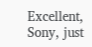Excellent, Sony, just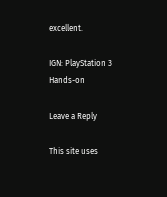excellent.

IGN: PlayStation 3 Hands-on

Leave a Reply

This site uses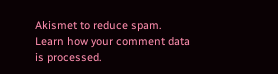Akismet to reduce spam. Learn how your comment data is processed.